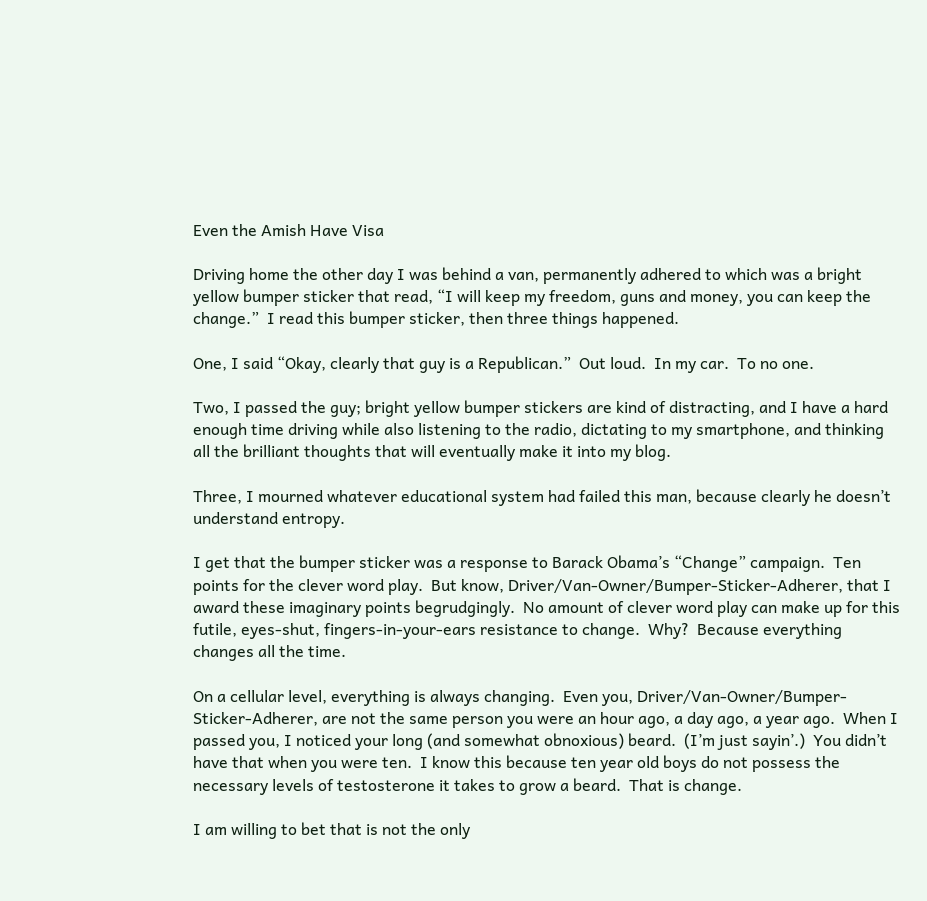Even the Amish Have Visa

Driving home the other day I was behind a van, permanently adhered to which was a bright yellow bumper sticker that read, “I will keep my freedom, guns and money, you can keep the change.”  I read this bumper sticker, then three things happened.

One, I said “Okay, clearly that guy is a Republican.”  Out loud.  In my car.  To no one.

Two, I passed the guy; bright yellow bumper stickers are kind of distracting, and I have a hard enough time driving while also listening to the radio, dictating to my smartphone, and thinking all the brilliant thoughts that will eventually make it into my blog.

Three, I mourned whatever educational system had failed this man, because clearly he doesn’t understand entropy.

I get that the bumper sticker was a response to Barack Obama’s “Change” campaign.  Ten points for the clever word play.  But know, Driver/Van-Owner/Bumper-Sticker-Adherer, that I award these imaginary points begrudgingly.  No amount of clever word play can make up for this futile, eyes-shut, fingers-in-your-ears resistance to change.  Why?  Because everything changes all the time.

On a cellular level, everything is always changing.  Even you, Driver/Van-Owner/Bumper-Sticker-Adherer, are not the same person you were an hour ago, a day ago, a year ago.  When I passed you, I noticed your long (and somewhat obnoxious) beard.  (I’m just sayin’.)  You didn’t have that when you were ten.  I know this because ten year old boys do not possess the necessary levels of testosterone it takes to grow a beard.  That is change.

I am willing to bet that is not the only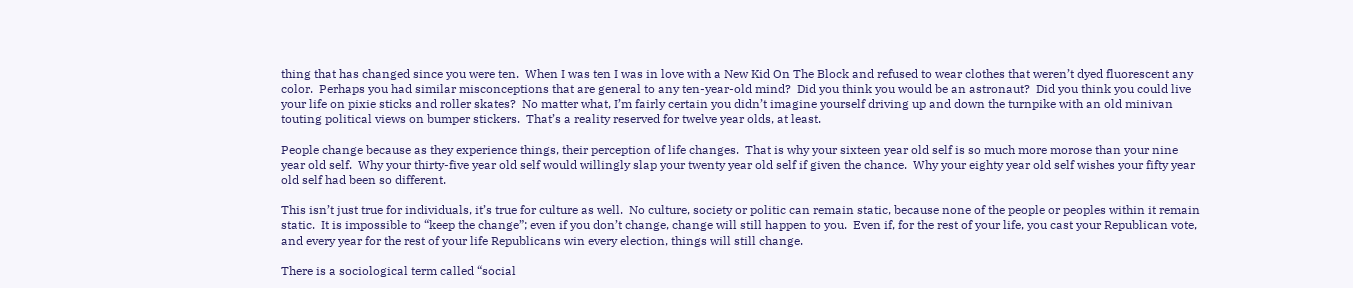thing that has changed since you were ten.  When I was ten I was in love with a New Kid On The Block and refused to wear clothes that weren’t dyed fluorescent any color.  Perhaps you had similar misconceptions that are general to any ten-year-old mind?  Did you think you would be an astronaut?  Did you think you could live your life on pixie sticks and roller skates?  No matter what, I’m fairly certain you didn’t imagine yourself driving up and down the turnpike with an old minivan touting political views on bumper stickers.  That’s a reality reserved for twelve year olds, at least.

People change because as they experience things, their perception of life changes.  That is why your sixteen year old self is so much more morose than your nine year old self.  Why your thirty-five year old self would willingly slap your twenty year old self if given the chance.  Why your eighty year old self wishes your fifty year old self had been so different.

This isn’t just true for individuals, it’s true for culture as well.  No culture, society or politic can remain static, because none of the people or peoples within it remain static.  It is impossible to “keep the change”; even if you don’t change, change will still happen to you.  Even if, for the rest of your life, you cast your Republican vote, and every year for the rest of your life Republicans win every election, things will still change.

There is a sociological term called “social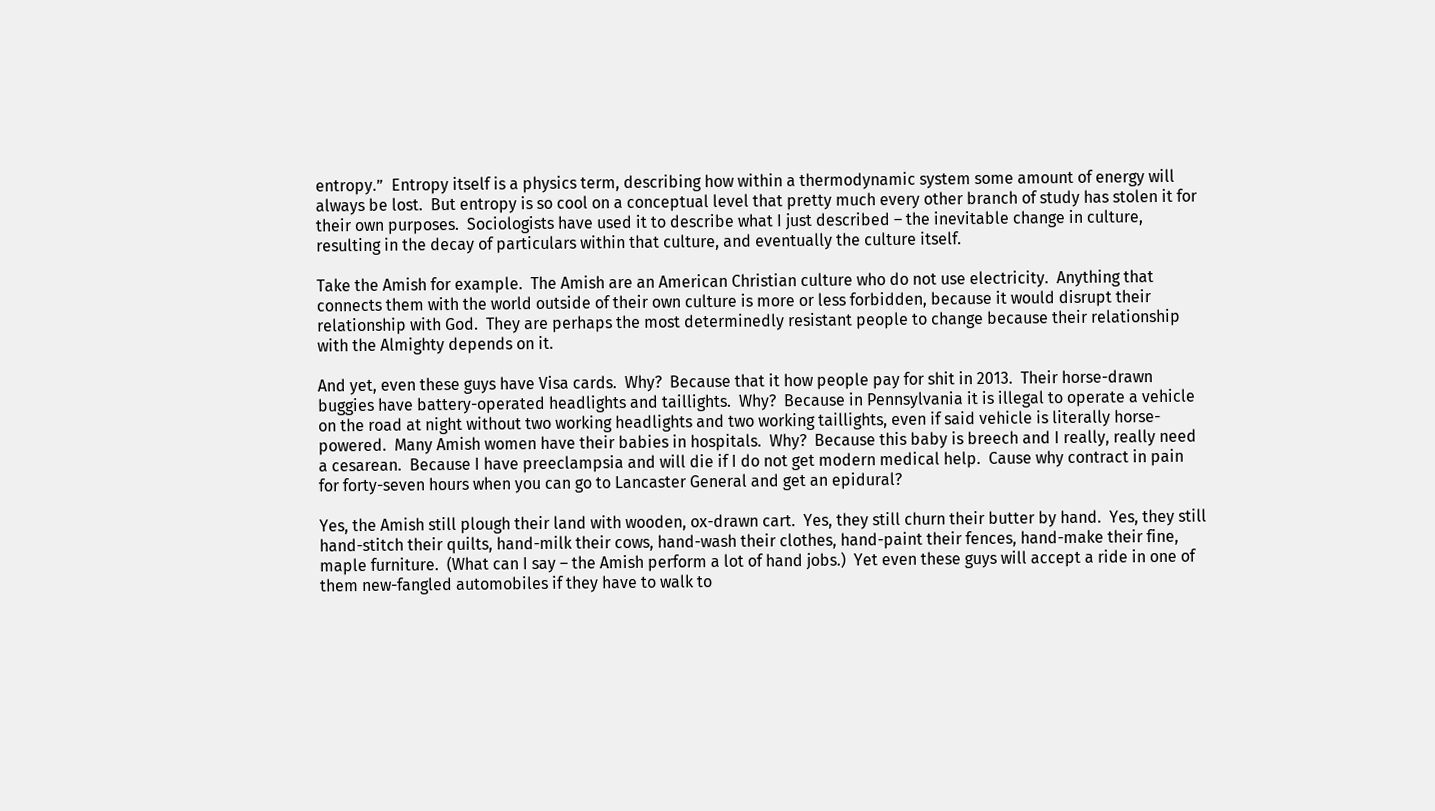entropy.”  Entropy itself is a physics term, describing how within a thermodynamic system some amount of energy will always be lost.  But entropy is so cool on a conceptual level that pretty much every other branch of study has stolen it for their own purposes.  Sociologists have used it to describe what I just described – the inevitable change in culture, resulting in the decay of particulars within that culture, and eventually the culture itself.

Take the Amish for example.  The Amish are an American Christian culture who do not use electricity.  Anything that connects them with the world outside of their own culture is more or less forbidden, because it would disrupt their relationship with God.  They are perhaps the most determinedly resistant people to change because their relationship with the Almighty depends on it.

And yet, even these guys have Visa cards.  Why?  Because that it how people pay for shit in 2013.  Their horse-drawn buggies have battery-operated headlights and taillights.  Why?  Because in Pennsylvania it is illegal to operate a vehicle on the road at night without two working headlights and two working taillights, even if said vehicle is literally horse-powered.  Many Amish women have their babies in hospitals.  Why?  Because this baby is breech and I really, really need a cesarean.  Because I have preeclampsia and will die if I do not get modern medical help.  Cause why contract in pain for forty-seven hours when you can go to Lancaster General and get an epidural?

Yes, the Amish still plough their land with wooden, ox-drawn cart.  Yes, they still churn their butter by hand.  Yes, they still hand-stitch their quilts, hand-milk their cows, hand-wash their clothes, hand-paint their fences, hand-make their fine, maple furniture.  (What can I say – the Amish perform a lot of hand jobs.)  Yet even these guys will accept a ride in one of them new-fangled automobiles if they have to walk to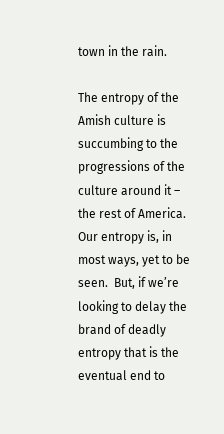town in the rain.

The entropy of the Amish culture is succumbing to the progressions of the culture around it – the rest of America.  Our entropy is, in most ways, yet to be seen.  But, if we’re looking to delay the brand of deadly entropy that is the eventual end to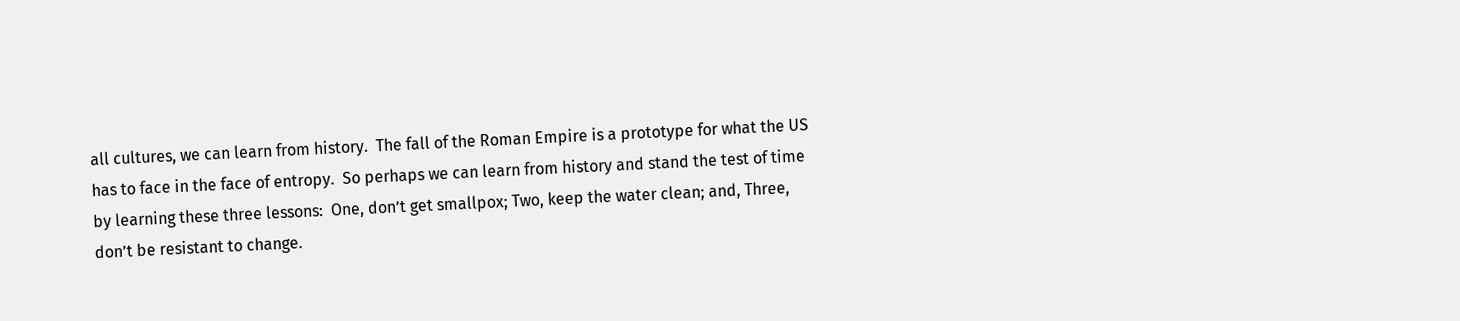all cultures, we can learn from history.  The fall of the Roman Empire is a prototype for what the US has to face in the face of entropy.  So perhaps we can learn from history and stand the test of time by learning these three lessons:  One, don’t get smallpox; Two, keep the water clean; and, Three, don’t be resistant to change.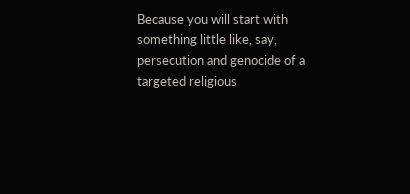Because you will start with something little like, say, persecution and genocide of a targeted religious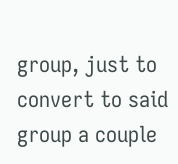group, just to convert to said group a couple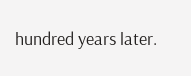hundred years later.